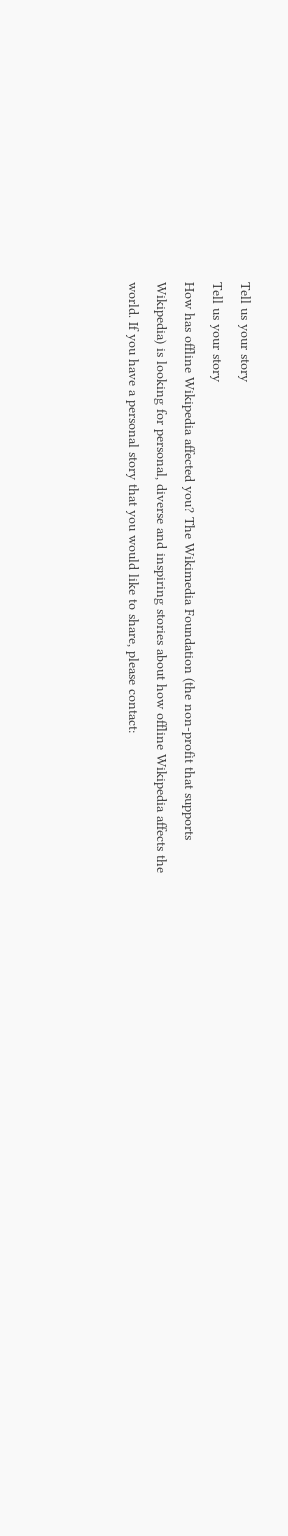Tell us your story
Tell us your story
How has offline Wikipedia affected you? The Wikimedia Foundation (the non-profit that supports Wikipedia) is looking for personal, diverse and inspiring stories about how offline Wikipedia affects the world. If you have a personal story that you would like to share, please contact: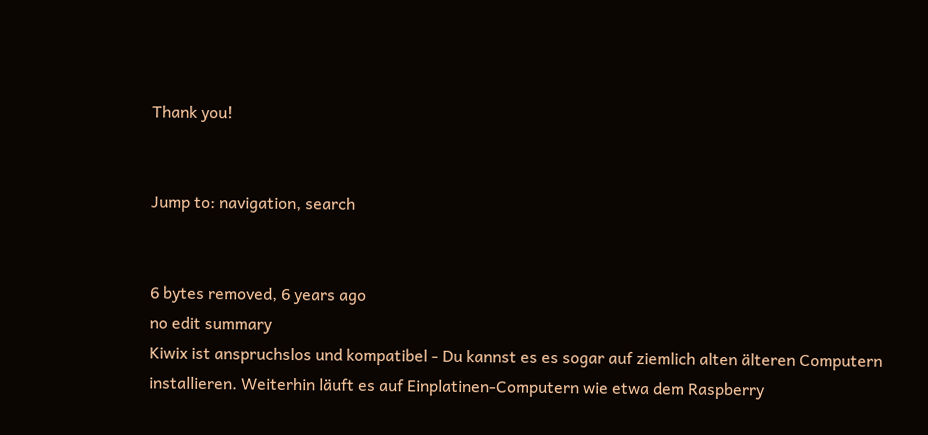Thank you!


Jump to: navigation, search


6 bytes removed, 6 years ago
no edit summary
Kiwix ist anspruchslos und kompatibel - Du kannst es es sogar auf ziemlich alten älteren Computern installieren. Weiterhin läuft es auf Einplatinen-Computern wie etwa dem Raspberry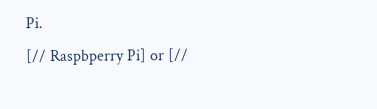Pi.
[// Raspbperry Pi] or [//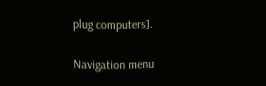plug computers].

Navigation menu